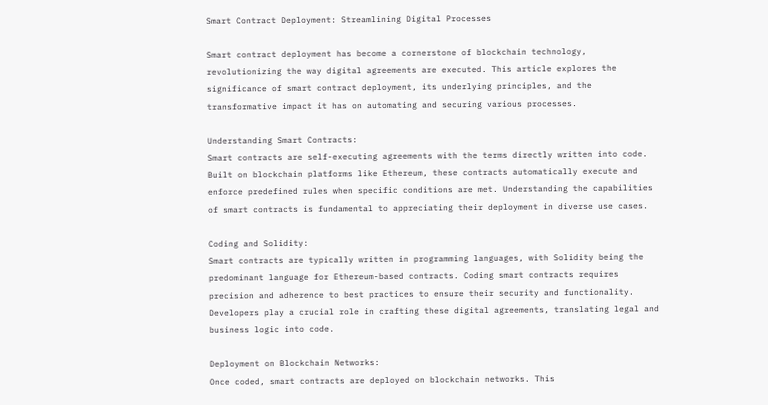Smart Contract Deployment: Streamlining Digital Processes

Smart contract deployment has become a cornerstone of blockchain technology, revolutionizing the way digital agreements are executed. This article explores the significance of smart contract deployment, its underlying principles, and the transformative impact it has on automating and securing various processes.

Understanding Smart Contracts:
Smart contracts are self-executing agreements with the terms directly written into code. Built on blockchain platforms like Ethereum, these contracts automatically execute and enforce predefined rules when specific conditions are met. Understanding the capabilities of smart contracts is fundamental to appreciating their deployment in diverse use cases.

Coding and Solidity:
Smart contracts are typically written in programming languages, with Solidity being the predominant language for Ethereum-based contracts. Coding smart contracts requires precision and adherence to best practices to ensure their security and functionality. Developers play a crucial role in crafting these digital agreements, translating legal and business logic into code.

Deployment on Blockchain Networks:
Once coded, smart contracts are deployed on blockchain networks. This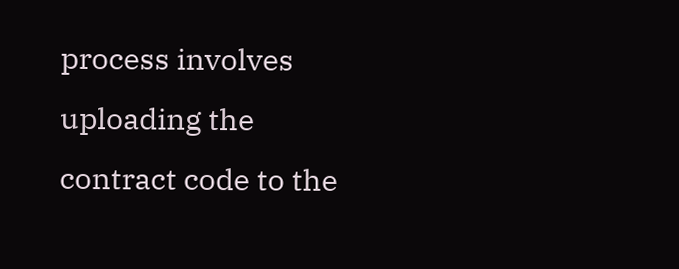process involves uploading the contract code to the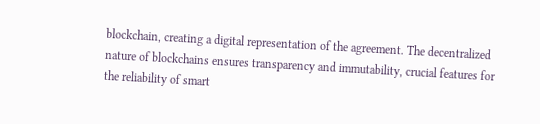blockchain, creating a digital representation of the agreement. The decentralized nature of blockchains ensures transparency and immutability, crucial features for the reliability of smart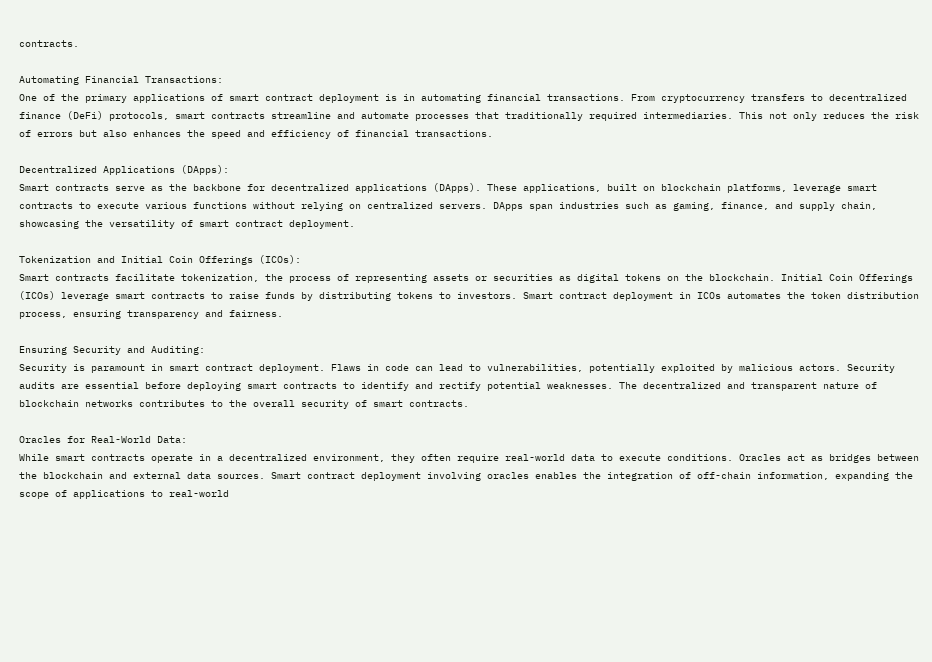contracts.

Automating Financial Transactions:
One of the primary applications of smart contract deployment is in automating financial transactions. From cryptocurrency transfers to decentralized finance (DeFi) protocols, smart contracts streamline and automate processes that traditionally required intermediaries. This not only reduces the risk of errors but also enhances the speed and efficiency of financial transactions.

Decentralized Applications (DApps):
Smart contracts serve as the backbone for decentralized applications (DApps). These applications, built on blockchain platforms, leverage smart contracts to execute various functions without relying on centralized servers. DApps span industries such as gaming, finance, and supply chain, showcasing the versatility of smart contract deployment.

Tokenization and Initial Coin Offerings (ICOs):
Smart contracts facilitate tokenization, the process of representing assets or securities as digital tokens on the blockchain. Initial Coin Offerings (ICOs) leverage smart contracts to raise funds by distributing tokens to investors. Smart contract deployment in ICOs automates the token distribution process, ensuring transparency and fairness.

Ensuring Security and Auditing:
Security is paramount in smart contract deployment. Flaws in code can lead to vulnerabilities, potentially exploited by malicious actors. Security audits are essential before deploying smart contracts to identify and rectify potential weaknesses. The decentralized and transparent nature of blockchain networks contributes to the overall security of smart contracts.

Oracles for Real-World Data:
While smart contracts operate in a decentralized environment, they often require real-world data to execute conditions. Oracles act as bridges between the blockchain and external data sources. Smart contract deployment involving oracles enables the integration of off-chain information, expanding the scope of applications to real-world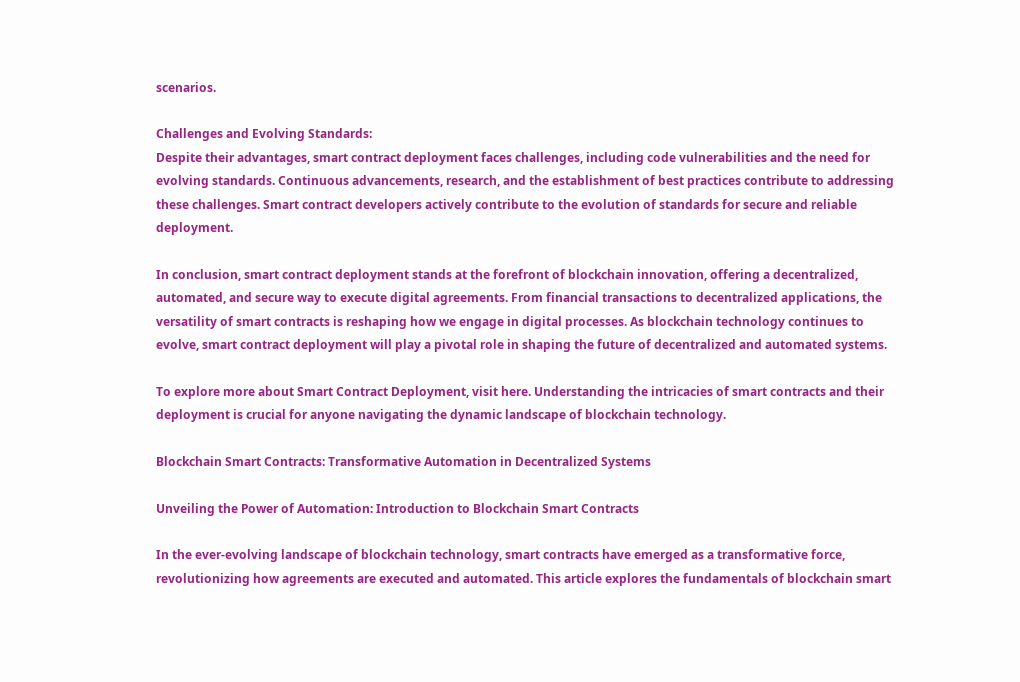scenarios.

Challenges and Evolving Standards:
Despite their advantages, smart contract deployment faces challenges, including code vulnerabilities and the need for evolving standards. Continuous advancements, research, and the establishment of best practices contribute to addressing these challenges. Smart contract developers actively contribute to the evolution of standards for secure and reliable deployment.

In conclusion, smart contract deployment stands at the forefront of blockchain innovation, offering a decentralized, automated, and secure way to execute digital agreements. From financial transactions to decentralized applications, the versatility of smart contracts is reshaping how we engage in digital processes. As blockchain technology continues to evolve, smart contract deployment will play a pivotal role in shaping the future of decentralized and automated systems.

To explore more about Smart Contract Deployment, visit here. Understanding the intricacies of smart contracts and their deployment is crucial for anyone navigating the dynamic landscape of blockchain technology.

Blockchain Smart Contracts: Transformative Automation in Decentralized Systems

Unveiling the Power of Automation: Introduction to Blockchain Smart Contracts

In the ever-evolving landscape of blockchain technology, smart contracts have emerged as a transformative force, revolutionizing how agreements are executed and automated. This article explores the fundamentals of blockchain smart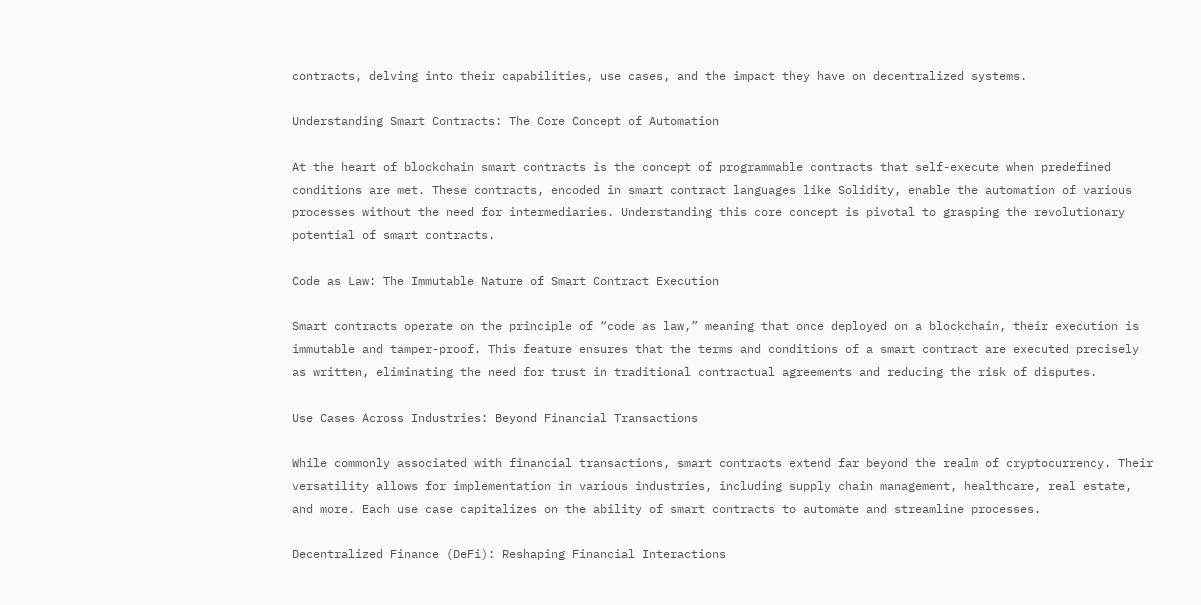contracts, delving into their capabilities, use cases, and the impact they have on decentralized systems.

Understanding Smart Contracts: The Core Concept of Automation

At the heart of blockchain smart contracts is the concept of programmable contracts that self-execute when predefined conditions are met. These contracts, encoded in smart contract languages like Solidity, enable the automation of various processes without the need for intermediaries. Understanding this core concept is pivotal to grasping the revolutionary potential of smart contracts.

Code as Law: The Immutable Nature of Smart Contract Execution

Smart contracts operate on the principle of “code as law,” meaning that once deployed on a blockchain, their execution is immutable and tamper-proof. This feature ensures that the terms and conditions of a smart contract are executed precisely as written, eliminating the need for trust in traditional contractual agreements and reducing the risk of disputes.

Use Cases Across Industries: Beyond Financial Transactions

While commonly associated with financial transactions, smart contracts extend far beyond the realm of cryptocurrency. Their versatility allows for implementation in various industries, including supply chain management, healthcare, real estate, and more. Each use case capitalizes on the ability of smart contracts to automate and streamline processes.

Decentralized Finance (DeFi): Reshaping Financial Interactions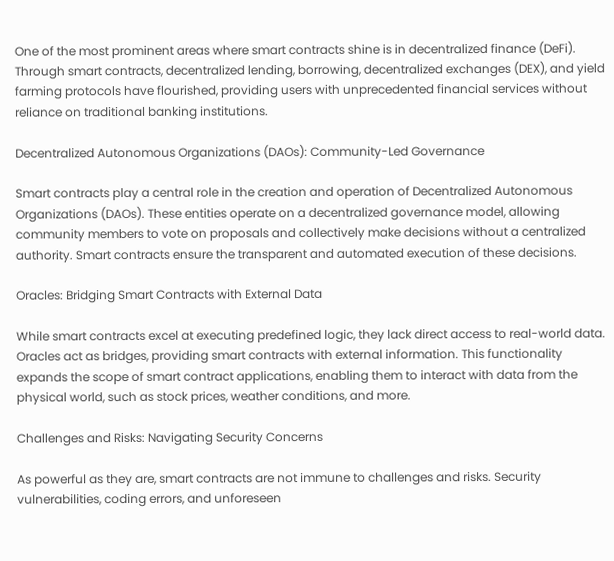One of the most prominent areas where smart contracts shine is in decentralized finance (DeFi). Through smart contracts, decentralized lending, borrowing, decentralized exchanges (DEX), and yield farming protocols have flourished, providing users with unprecedented financial services without reliance on traditional banking institutions.

Decentralized Autonomous Organizations (DAOs): Community-Led Governance

Smart contracts play a central role in the creation and operation of Decentralized Autonomous Organizations (DAOs). These entities operate on a decentralized governance model, allowing community members to vote on proposals and collectively make decisions without a centralized authority. Smart contracts ensure the transparent and automated execution of these decisions.

Oracles: Bridging Smart Contracts with External Data

While smart contracts excel at executing predefined logic, they lack direct access to real-world data. Oracles act as bridges, providing smart contracts with external information. This functionality expands the scope of smart contract applications, enabling them to interact with data from the physical world, such as stock prices, weather conditions, and more.

Challenges and Risks: Navigating Security Concerns

As powerful as they are, smart contracts are not immune to challenges and risks. Security vulnerabilities, coding errors, and unforeseen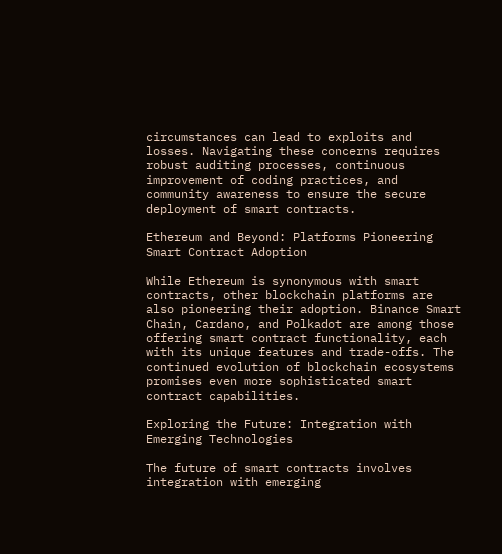circumstances can lead to exploits and losses. Navigating these concerns requires robust auditing processes, continuous improvement of coding practices, and community awareness to ensure the secure deployment of smart contracts.

Ethereum and Beyond: Platforms Pioneering Smart Contract Adoption

While Ethereum is synonymous with smart contracts, other blockchain platforms are also pioneering their adoption. Binance Smart Chain, Cardano, and Polkadot are among those offering smart contract functionality, each with its unique features and trade-offs. The continued evolution of blockchain ecosystems promises even more sophisticated smart contract capabilities.

Exploring the Future: Integration with Emerging Technologies

The future of smart contracts involves integration with emerging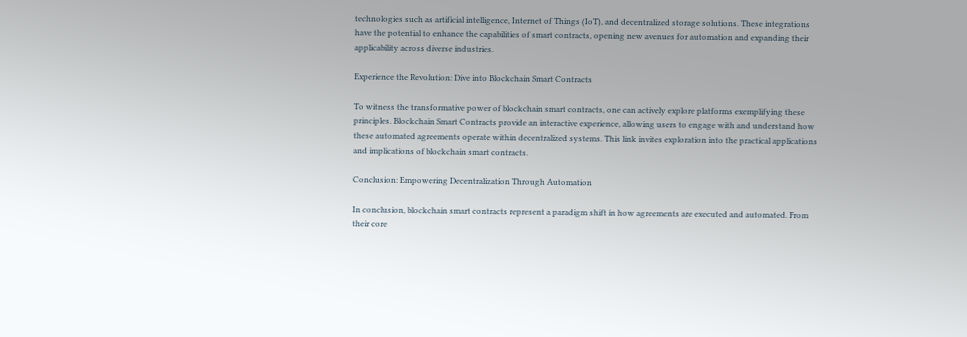technologies such as artificial intelligence, Internet of Things (IoT), and decentralized storage solutions. These integrations have the potential to enhance the capabilities of smart contracts, opening new avenues for automation and expanding their applicability across diverse industries.

Experience the Revolution: Dive into Blockchain Smart Contracts

To witness the transformative power of blockchain smart contracts, one can actively explore platforms exemplifying these principles. Blockchain Smart Contracts provide an interactive experience, allowing users to engage with and understand how these automated agreements operate within decentralized systems. This link invites exploration into the practical applications and implications of blockchain smart contracts.

Conclusion: Empowering Decentralization Through Automation

In conclusion, blockchain smart contracts represent a paradigm shift in how agreements are executed and automated. From their core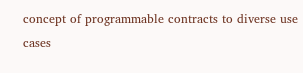concept of programmable contracts to diverse use cases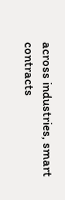across industries, smart contracts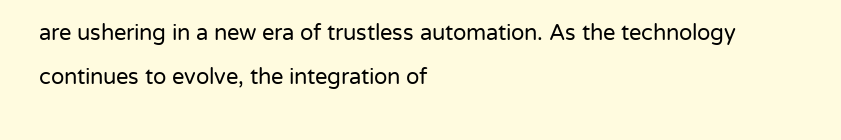are ushering in a new era of trustless automation. As the technology continues to evolve, the integration of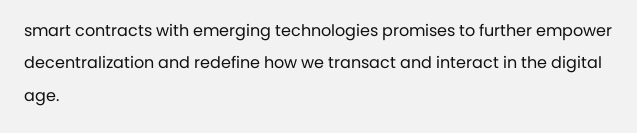smart contracts with emerging technologies promises to further empower decentralization and redefine how we transact and interact in the digital age.